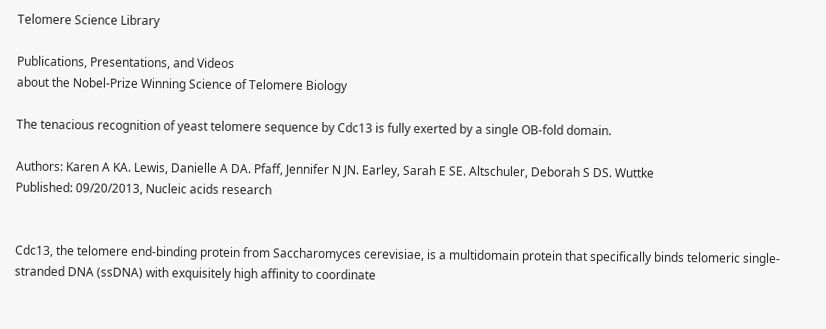Telomere Science Library

Publications, Presentations, and Videos
about the Nobel-Prize Winning Science of Telomere Biology

The tenacious recognition of yeast telomere sequence by Cdc13 is fully exerted by a single OB-fold domain.

Authors: Karen A KA. Lewis, Danielle A DA. Pfaff, Jennifer N JN. Earley, Sarah E SE. Altschuler, Deborah S DS. Wuttke
Published: 09/20/2013, Nucleic acids research


Cdc13, the telomere end-binding protein from Saccharomyces cerevisiae, is a multidomain protein that specifically binds telomeric single-stranded DNA (ssDNA) with exquisitely high affinity to coordinate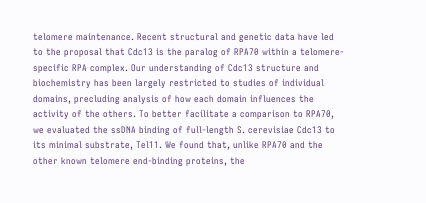telomere maintenance. Recent structural and genetic data have led to the proposal that Cdc13 is the paralog of RPA70 within a telomere-specific RPA complex. Our understanding of Cdc13 structure and biochemistry has been largely restricted to studies of individual domains, precluding analysis of how each domain influences the activity of the others. To better facilitate a comparison to RPA70, we evaluated the ssDNA binding of full-length S. cerevisiae Cdc13 to its minimal substrate, Tel11. We found that, unlike RPA70 and the other known telomere end-binding proteins, the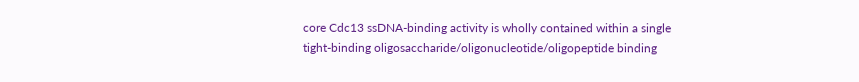core Cdc13 ssDNA-binding activity is wholly contained within a single tight-binding oligosaccharide/oligonucleotide/oligopeptide binding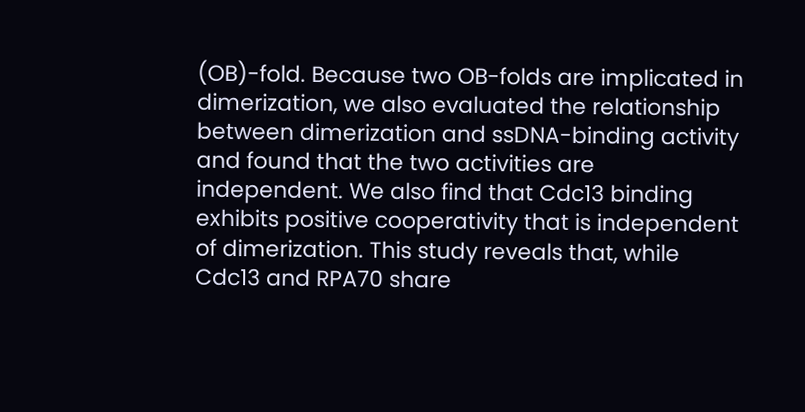(OB)-fold. Because two OB-folds are implicated in dimerization, we also evaluated the relationship between dimerization and ssDNA-binding activity and found that the two activities are independent. We also find that Cdc13 binding exhibits positive cooperativity that is independent of dimerization. This study reveals that, while Cdc13 and RPA70 share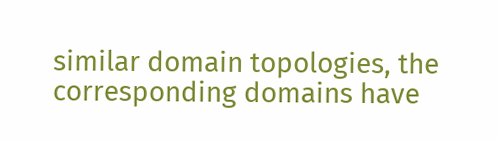similar domain topologies, the corresponding domains have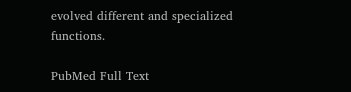evolved different and specialized functions.

PubMed Full Text